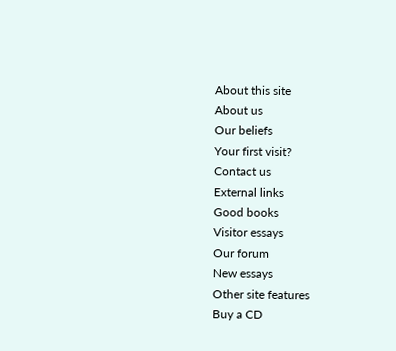About this site
About us
Our beliefs
Your first visit?
Contact us
External links
Good books
Visitor essays
Our forum
New essays
Other site features
Buy a CD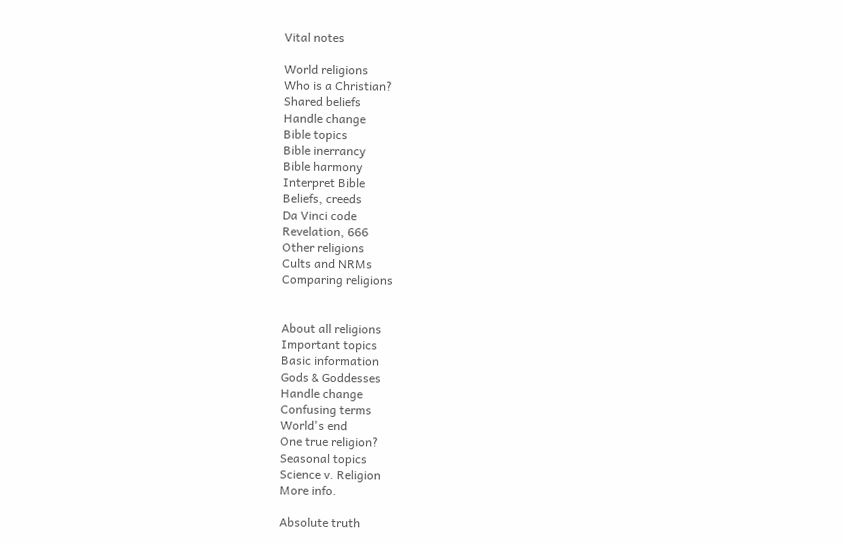Vital notes

World religions
Who is a Christian?
Shared beliefs
Handle change
Bible topics
Bible inerrancy
Bible harmony
Interpret Bible
Beliefs, creeds
Da Vinci code
Revelation, 666
Other religions
Cults and NRMs
Comparing religions


About all religions
Important topics
Basic information
Gods & Goddesses
Handle change
Confusing terms
World's end
One true religion?
Seasonal topics
Science v. Religion
More info.

Absolute truth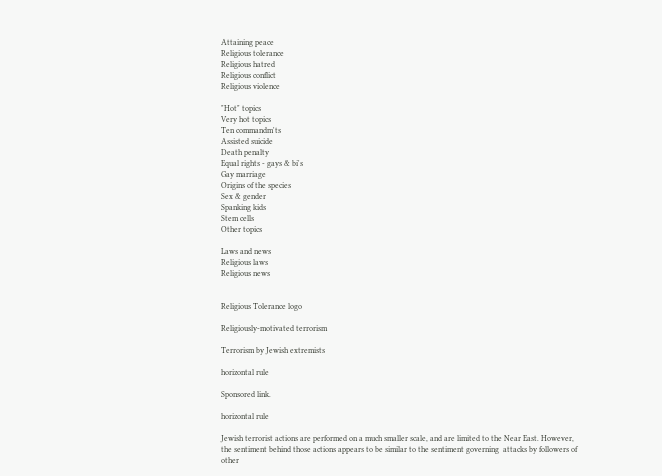Attaining peace
Religious tolerance
Religious hatred
Religious conflict
Religious violence

"Hot" topics
Very hot topics
Ten commandm'ts
Assisted suicide
Death penalty
Equal rights - gays & bi's
Gay marriage
Origins of the species
Sex & gender
Spanking kids
Stem cells
Other topics

Laws and news
Religious laws
Religious news


Religious Tolerance logo

Religiously-motivated terrorism

Terrorism by Jewish extremists

horizontal rule

Sponsored link.

horizontal rule

Jewish terrorist actions are performed on a much smaller scale, and are limited to the Near East. However, the sentiment behind those actions appears to be similar to the sentiment governing  attacks by followers of other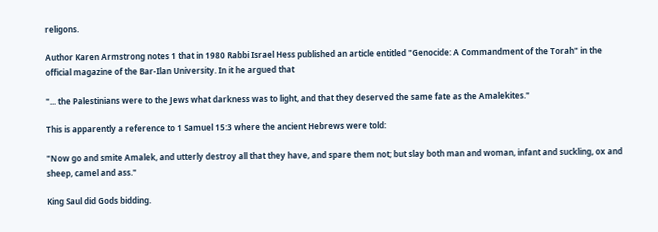religons.

Author Karen Armstrong notes 1 that in 1980 Rabbi Israel Hess published an article entitled "Genocide: A Commandment of the Torah" in the official magazine of the Bar-Ilan University. In it he argued that

"... the Palestinians were to the Jews what darkness was to light, and that they deserved the same fate as the Amalekites."

This is apparently a reference to 1 Samuel 15:3 where the ancient Hebrews were told:

"Now go and smite Amalek, and utterly destroy all that they have, and spare them not; but slay both man and woman, infant and suckling, ox and sheep, camel and ass."

King Saul did Gods bidding.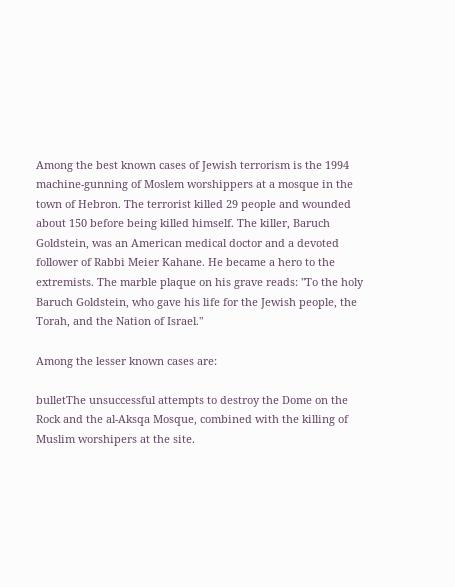Among the best known cases of Jewish terrorism is the 1994 machine-gunning of Moslem worshippers at a mosque in the town of Hebron. The terrorist killed 29 people and wounded about 150 before being killed himself. The killer, Baruch Goldstein, was an American medical doctor and a devoted follower of Rabbi Meier Kahane. He became a hero to the extremists. The marble plaque on his grave reads: "To the holy Baruch Goldstein, who gave his life for the Jewish people, the Torah, and the Nation of Israel."

Among the lesser known cases are:

bulletThe unsuccessful attempts to destroy the Dome on the Rock and the al-Aksqa Mosque, combined with the killing of Muslim worshipers at the site.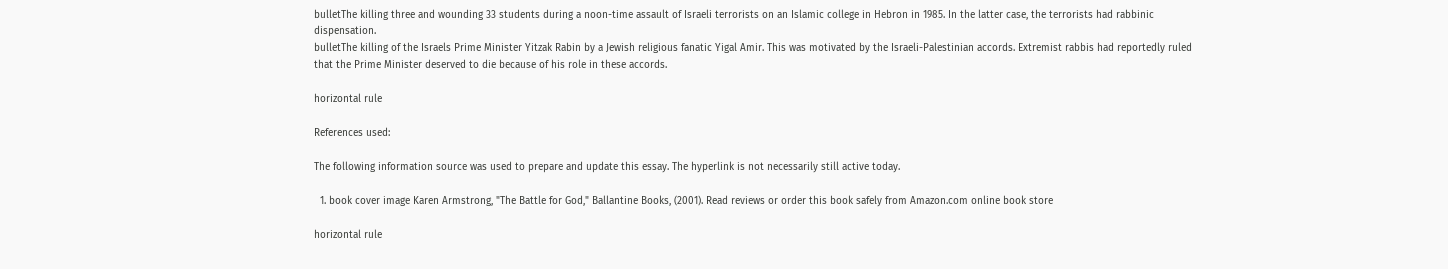bulletThe killing three and wounding 33 students during a noon-time assault of Israeli terrorists on an Islamic college in Hebron in 1985. In the latter case, the terrorists had rabbinic dispensation.
bulletThe killing of the Israels Prime Minister Yitzak Rabin by a Jewish religious fanatic Yigal Amir. This was motivated by the Israeli-Palestinian accords. Extremist rabbis had reportedly ruled that the Prime Minister deserved to die because of his role in these accords.

horizontal rule

References used:

The following information source was used to prepare and update this essay. The hyperlink is not necessarily still active today.

  1. book cover image Karen Armstrong, "The Battle for God," Ballantine Books, (2001). Read reviews or order this book safely from Amazon.com online book store

horizontal rule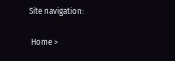Site navigation:

 Home >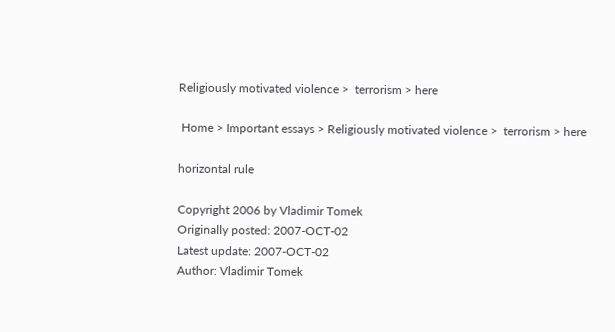Religiously motivated violence >  terrorism > here

 Home > Important essays > Religiously motivated violence >  terrorism > here

horizontal rule

Copyright 2006 by Vladimir Tomek
Originally posted: 2007-OCT-02
Latest update: 2007-OCT-02
Author: Vladimir Tomek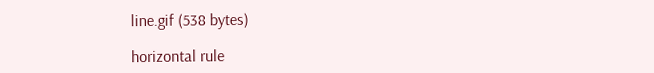line.gif (538 bytes)

horizontal rule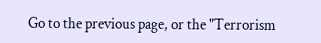Go to the previous page, or the "Terrorism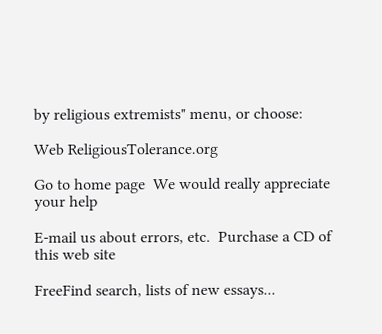by religious extremists" menu, or choose:

Web ReligiousTolerance.org

Go to home page  We would really appreciate your help

E-mail us about errors, etc.  Purchase a CD of this web site

FreeFind search, lists of new essays...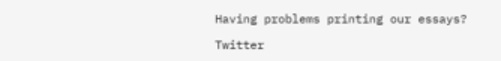Having problems printing our essays?

Twitter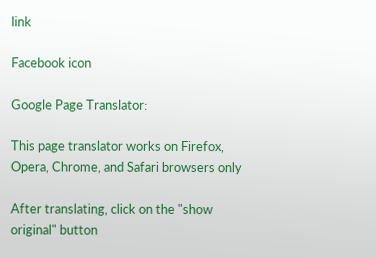link

Facebook icon

Google Page Translator:

This page translator works on Firefox,
Opera, Chrome, and Safari browsers only

After translating, click on the "show
original" button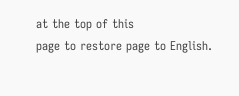at the top of this
page to restore page to English.